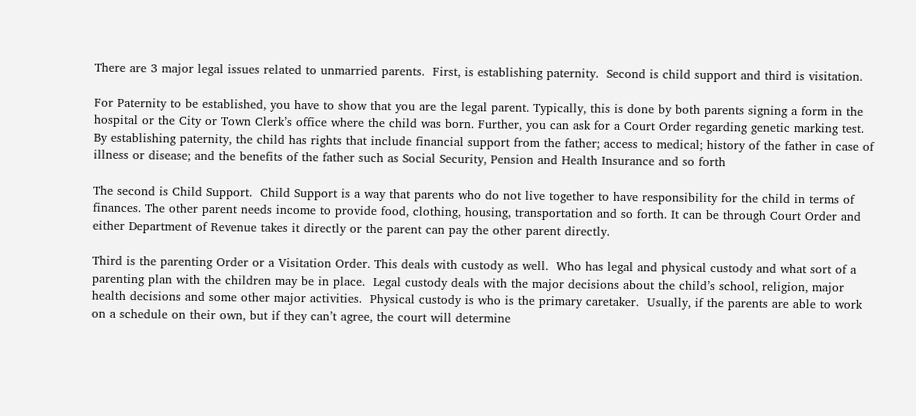There are 3 major legal issues related to unmarried parents.  First, is establishing paternity.  Second is child support and third is visitation.

For Paternity to be established, you have to show that you are the legal parent. Typically, this is done by both parents signing a form in the hospital or the City or Town Clerk’s office where the child was born. Further, you can ask for a Court Order regarding genetic marking test.  By establishing paternity, the child has rights that include financial support from the father; access to medical; history of the father in case of illness or disease; and the benefits of the father such as Social Security, Pension and Health Insurance and so forth

The second is Child Support.  Child Support is a way that parents who do not live together to have responsibility for the child in terms of finances. The other parent needs income to provide food, clothing, housing, transportation and so forth. It can be through Court Order and either Department of Revenue takes it directly or the parent can pay the other parent directly.

Third is the parenting Order or a Visitation Order. This deals with custody as well.  Who has legal and physical custody and what sort of a parenting plan with the children may be in place.  Legal custody deals with the major decisions about the child’s school, religion, major health decisions and some other major activities.  Physical custody is who is the primary caretaker.  Usually, if the parents are able to work on a schedule on their own, but if they can’t agree, the court will determine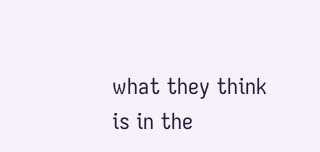what they think is in the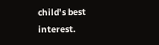child’s best interest.